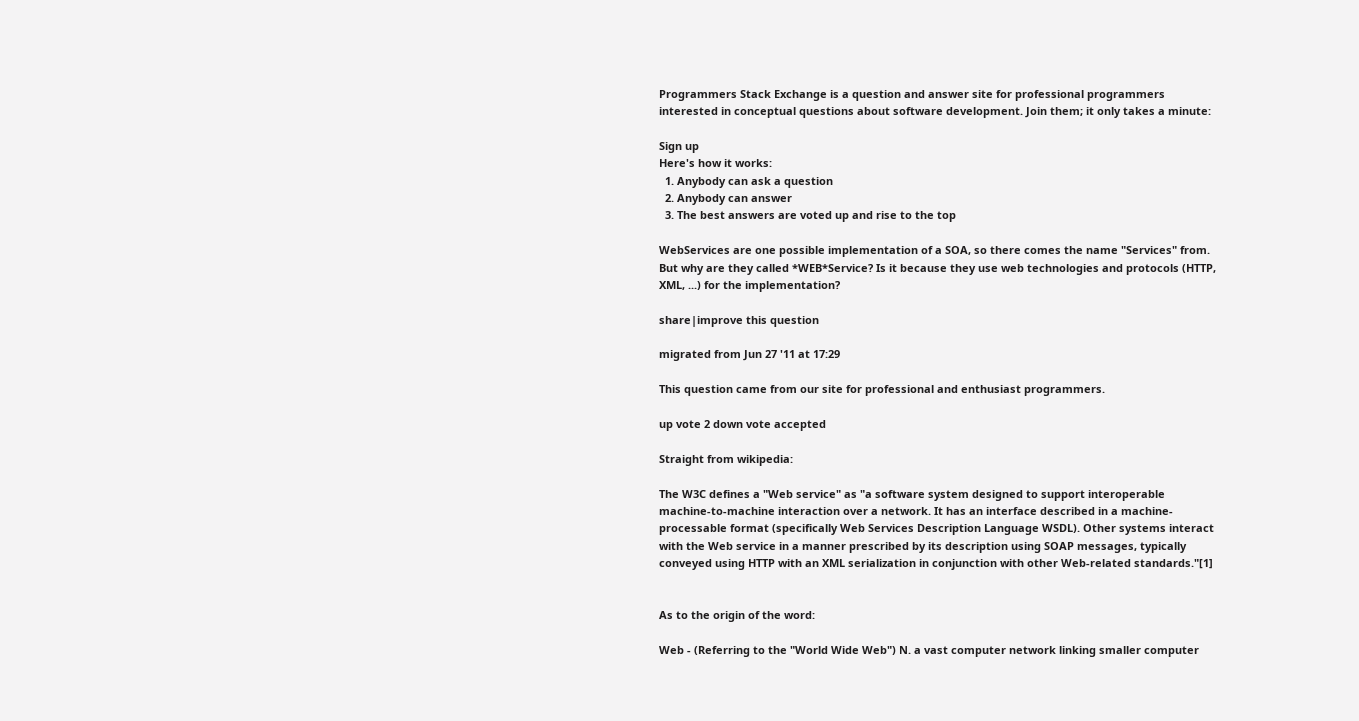Programmers Stack Exchange is a question and answer site for professional programmers interested in conceptual questions about software development. Join them; it only takes a minute:

Sign up
Here's how it works:
  1. Anybody can ask a question
  2. Anybody can answer
  3. The best answers are voted up and rise to the top

WebServices are one possible implementation of a SOA, so there comes the name "Services" from. But why are they called *WEB*Service? Is it because they use web technologies and protocols (HTTP, XML, ...) for the implementation?

share|improve this question

migrated from Jun 27 '11 at 17:29

This question came from our site for professional and enthusiast programmers.

up vote 2 down vote accepted

Straight from wikipedia:

The W3C defines a "Web service" as "a software system designed to support interoperable machine-to-machine interaction over a network. It has an interface described in a machine-processable format (specifically Web Services Description Language WSDL). Other systems interact with the Web service in a manner prescribed by its description using SOAP messages, typically conveyed using HTTP with an XML serialization in conjunction with other Web-related standards."[1]


As to the origin of the word:

Web - (Referring to the "World Wide Web") N. a vast computer network linking smaller computer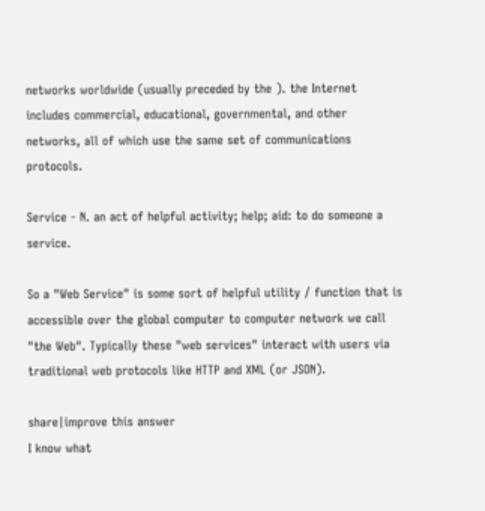networks worldwide (usually preceded by the ). the Internet includes commercial, educational, governmental, and other networks, all of which use the same set of communications protocols.

Service - N. an act of helpful activity; help; aid: to do someone a service.

So a "Web Service" is some sort of helpful utility / function that is accessible over the global computer to computer network we call "the Web". Typically these "web services" interact with users via traditional web protocols like HTTP and XML (or JSON).

share|improve this answer
I know what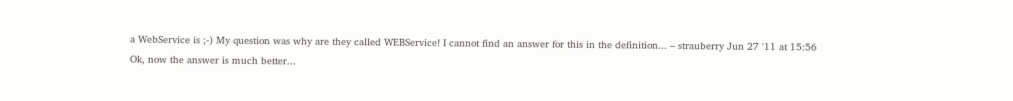a WebService is ;-) My question was why are they called WEBService! I cannot find an answer for this in the definition... – strauberry Jun 27 '11 at 15:56
Ok, now the answer is much better...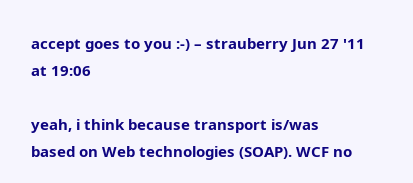accept goes to you :-) – strauberry Jun 27 '11 at 19:06

yeah, i think because transport is/was based on Web technologies (SOAP). WCF no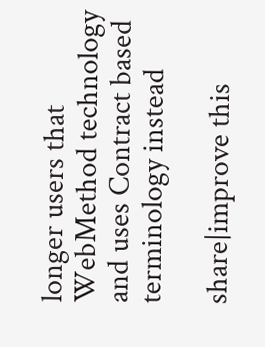longer users that WebMethod technology and uses Contract based terminology instead

share|improve this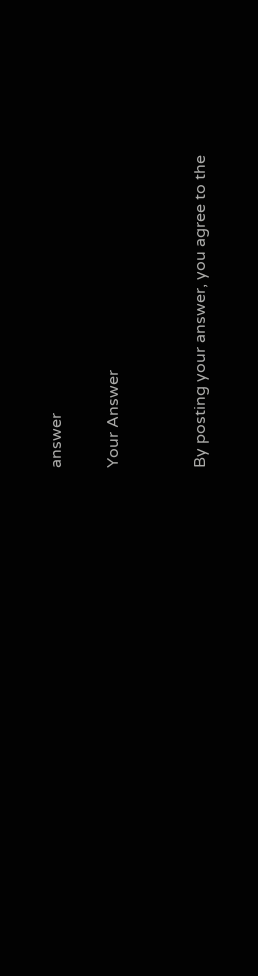answer

Your Answer


By posting your answer, you agree to the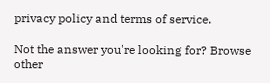privacy policy and terms of service.

Not the answer you're looking for? Browse other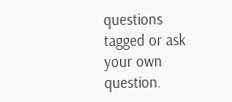questions tagged or ask your own question.